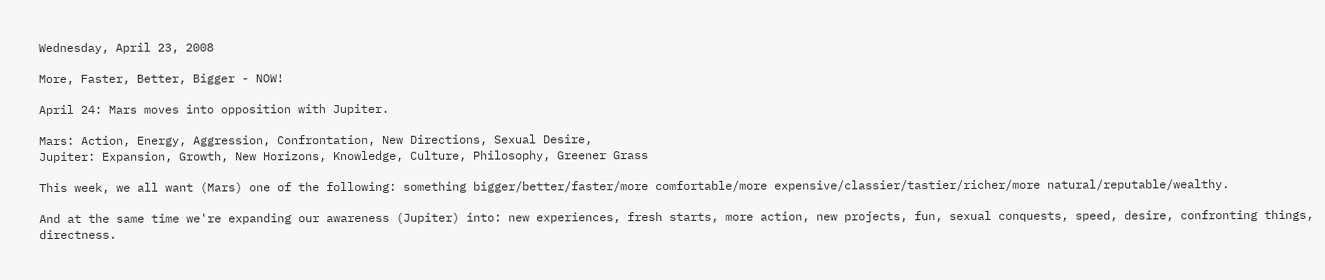Wednesday, April 23, 2008

More, Faster, Better, Bigger - NOW!

April 24: Mars moves into opposition with Jupiter.

Mars: Action, Energy, Aggression, Confrontation, New Directions, Sexual Desire,
Jupiter: Expansion, Growth, New Horizons, Knowledge, Culture, Philosophy, Greener Grass

This week, we all want (Mars) one of the following: something bigger/better/faster/more comfortable/more expensive/classier/tastier/richer/more natural/reputable/wealthy.

And at the same time we're expanding our awareness (Jupiter) into: new experiences, fresh starts, more action, new projects, fun, sexual conquests, speed, desire, confronting things, directness.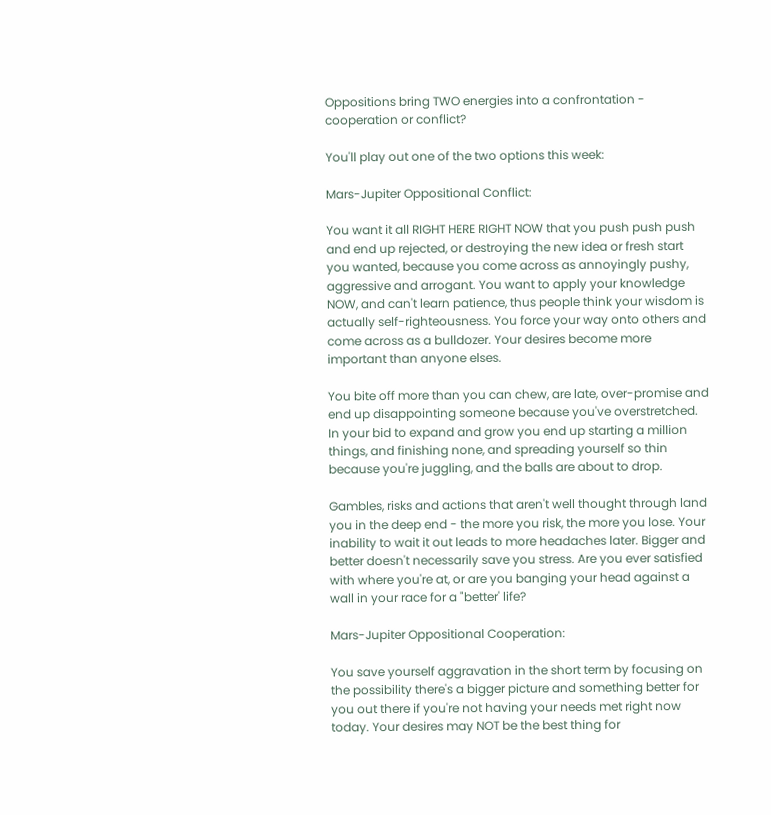Oppositions bring TWO energies into a confrontation - cooperation or conflict?

You'll play out one of the two options this week:

Mars-Jupiter Oppositional Conflict:

You want it all RIGHT HERE RIGHT NOW that you push push push and end up rejected, or destroying the new idea or fresh start you wanted, because you come across as annoyingly pushy, aggressive and arrogant. You want to apply your knowledge NOW, and can't learn patience, thus people think your wisdom is actually self-righteousness. You force your way onto others and come across as a bulldozer. Your desires become more important than anyone elses.

You bite off more than you can chew, are late, over-promise and end up disappointing someone because you've overstretched. In your bid to expand and grow you end up starting a million things, and finishing none, and spreading yourself so thin because you're juggling, and the balls are about to drop.

Gambles, risks and actions that aren't well thought through land you in the deep end - the more you risk, the more you lose. Your inability to wait it out leads to more headaches later. Bigger and better doesn't necessarily save you stress. Are you ever satisfied with where you're at, or are you banging your head against a wall in your race for a "better' life?

Mars-Jupiter Oppositional Cooperation:

You save yourself aggravation in the short term by focusing on the possibility there's a bigger picture and something better for you out there if you're not having your needs met right now today. Your desires may NOT be the best thing for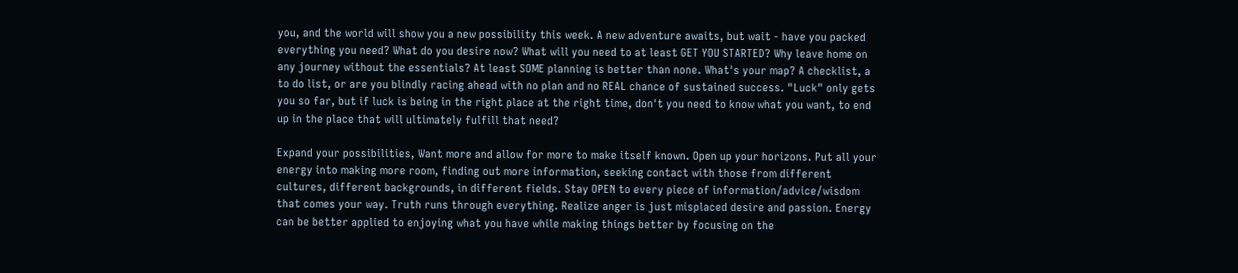you, and the world will show you a new possibility this week. A new adventure awaits, but wait - have you packed everything you need? What do you desire now? What will you need to at least GET YOU STARTED? Why leave home on any journey without the essentials? At least SOME planning is better than none. What's your map? A checklist, a to do list, or are you blindly racing ahead with no plan and no REAL chance of sustained success. "Luck" only gets you so far, but if luck is being in the right place at the right time, don't you need to know what you want, to end up in the place that will ultimately fulfill that need?

Expand your possibilities, Want more and allow for more to make itself known. Open up your horizons. Put all your energy into making more room, finding out more information, seeking contact with those from different cultures, different backgrounds, in different fields. Stay OPEN to every piece of information/advice/wisdom that comes your way. Truth runs through everything. Realize anger is just misplaced desire and passion. Energy can be better applied to enjoying what you have while making things better by focusing on the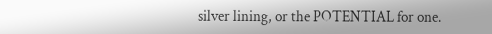silver lining, or the POTENTIAL for one.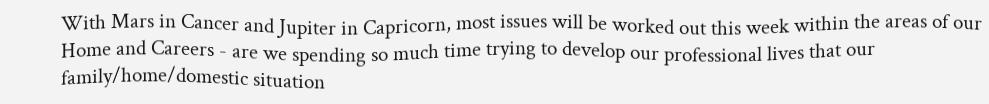With Mars in Cancer and Jupiter in Capricorn, most issues will be worked out this week within the areas of our Home and Careers - are we spending so much time trying to develop our professional lives that our family/home/domestic situation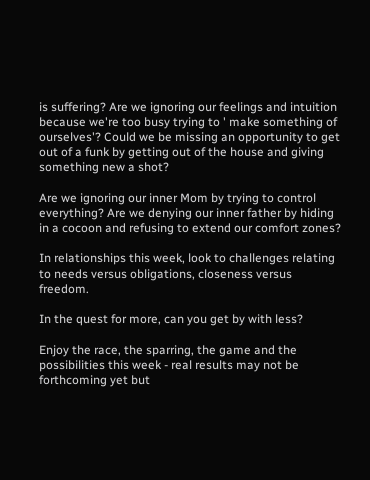is suffering? Are we ignoring our feelings and intuition because we're too busy trying to ' make something of ourselves'? Could we be missing an opportunity to get out of a funk by getting out of the house and giving something new a shot?

Are we ignoring our inner Mom by trying to control everything? Are we denying our inner father by hiding in a cocoon and refusing to extend our comfort zones?

In relationships this week, look to challenges relating to needs versus obligations, closeness versus freedom.

In the quest for more, can you get by with less?

Enjoy the race, the sparring, the game and the possibilities this week - real results may not be forthcoming yet but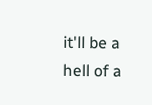it'll be a hell of a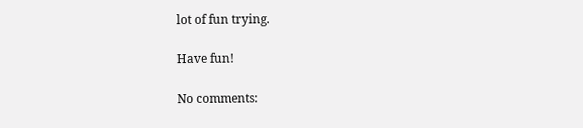lot of fun trying.

Have fun!

No comments: